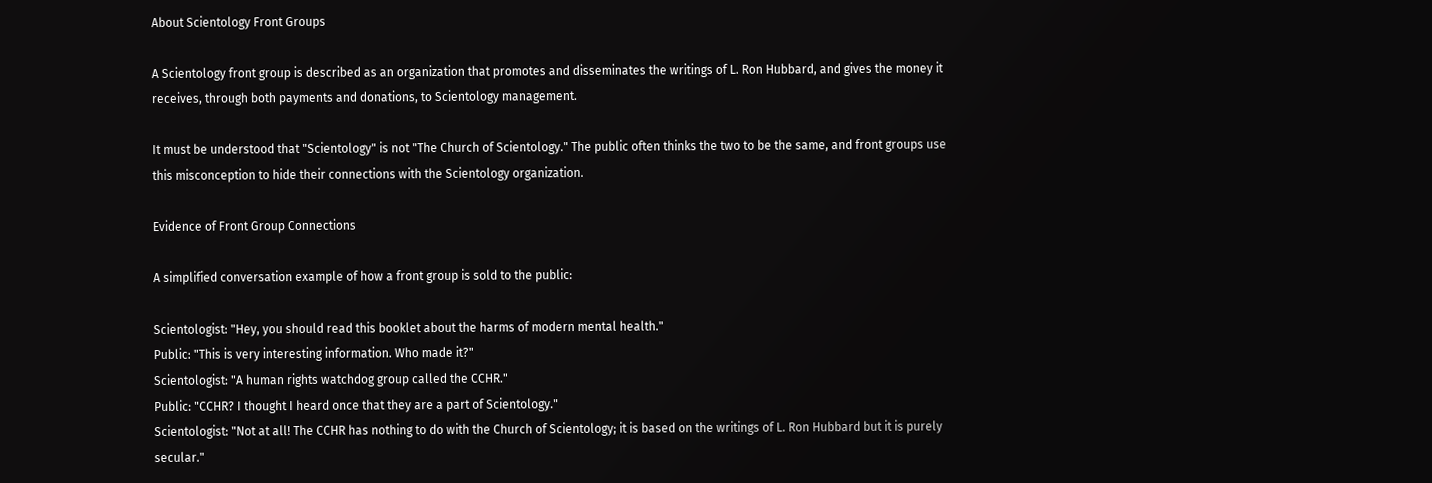About Scientology Front Groups

A Scientology front group is described as an organization that promotes and disseminates the writings of L. Ron Hubbard, and gives the money it receives, through both payments and donations, to Scientology management.

It must be understood that "Scientology" is not "The Church of Scientology." The public often thinks the two to be the same, and front groups use this misconception to hide their connections with the Scientology organization.

Evidence of Front Group Connections

A simplified conversation example of how a front group is sold to the public:

Scientologist: "Hey, you should read this booklet about the harms of modern mental health."
Public: "This is very interesting information. Who made it?"
Scientologist: "A human rights watchdog group called the CCHR."
Public: "CCHR? I thought I heard once that they are a part of Scientology."
Scientologist: "Not at all! The CCHR has nothing to do with the Church of Scientology; it is based on the writings of L. Ron Hubbard but it is purely secular."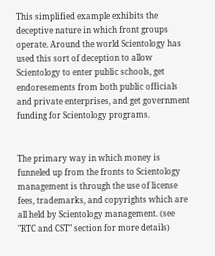This simplified example exhibits the deceptive nature in which front groups operate. Around the world Scientology has used this sort of deception to allow Scientology to enter public schools, get endoresements from both public officials and private enterprises, and get government funding for Scientology programs.


The primary way in which money is funneled up from the fronts to Scientology management is through the use of license fees, trademarks, and copyrights which are all held by Scientology management. (see "RTC and CST" section for more details)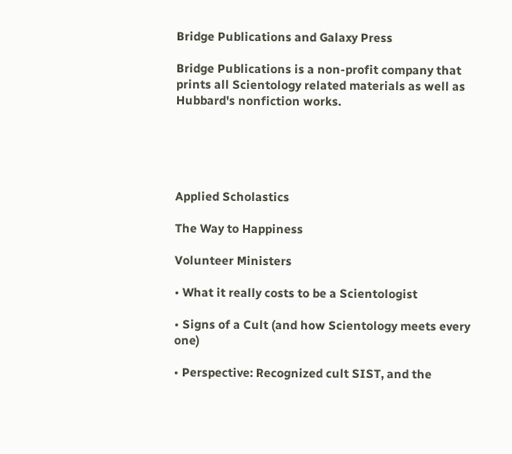Bridge Publications and Galaxy Press

Bridge Publications is a non-profit company that prints all Scientology related materials as well as Hubbard's nonfiction works.





Applied Scholastics

The Way to Happiness

Volunteer Ministers

• What it really costs to be a Scientologist

• Signs of a Cult (and how Scientology meets every one)

• Perspective: Recognized cult SIST, and the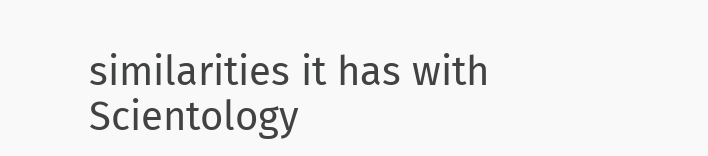similarities it has with Scientology